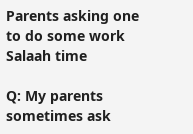Parents asking one to do some work Salaah time

Q: My parents sometimes ask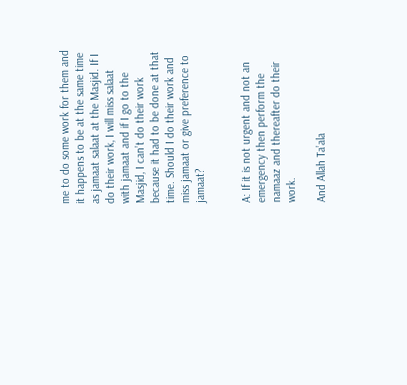me to do some work for them and it happens to be at the same time as jamaat salaat at the Masjid. If I do their work, I will miss salaat with jamaat and if I go to the Masjid, I can’t do their work because it had to be done at that time. Should I do their work and miss jamaat or give preference to jamaat?


A: If it is not urgent and not an emergency then perform the namaaz and thereafter do their work.

And Allah Ta’ala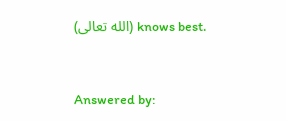(الله تعالى) knows best.


Answered by: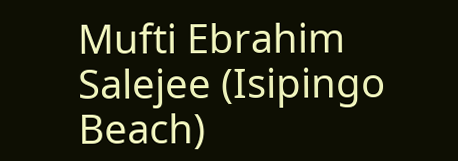Mufti Ebrahim Salejee (Isipingo Beach)